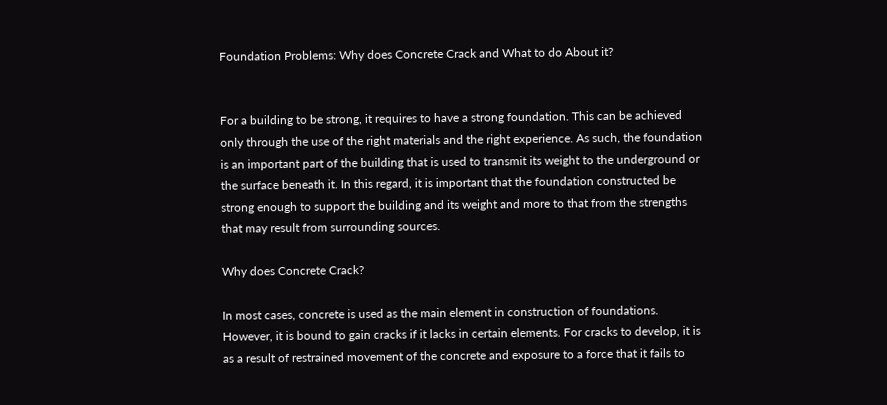Foundation Problems: Why does Concrete Crack and What to do About it?


For a building to be strong, it requires to have a strong foundation. This can be achieved only through the use of the right materials and the right experience. As such, the foundation is an important part of the building that is used to transmit its weight to the underground or the surface beneath it. In this regard, it is important that the foundation constructed be strong enough to support the building and its weight and more to that from the strengths that may result from surrounding sources.

Why does Concrete Crack?

In most cases, concrete is used as the main element in construction of foundations. However, it is bound to gain cracks if it lacks in certain elements. For cracks to develop, it is as a result of restrained movement of the concrete and exposure to a force that it fails to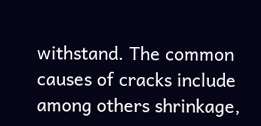withstand. The common causes of cracks include among others shrinkage,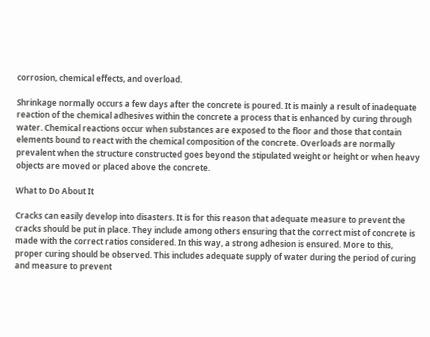corrosion, chemical effects, and overload.

Shrinkage normally occurs a few days after the concrete is poured. It is mainly a result of inadequate reaction of the chemical adhesives within the concrete a process that is enhanced by curing through water. Chemical reactions occur when substances are exposed to the floor and those that contain elements bound to react with the chemical composition of the concrete. Overloads are normally prevalent when the structure constructed goes beyond the stipulated weight or height or when heavy objects are moved or placed above the concrete.

What to Do About It

Cracks can easily develop into disasters. It is for this reason that adequate measure to prevent the cracks should be put in place. They include among others ensuring that the correct mist of concrete is made with the correct ratios considered. In this way, a strong adhesion is ensured. More to this, proper curing should be observed. This includes adequate supply of water during the period of curing and measure to prevent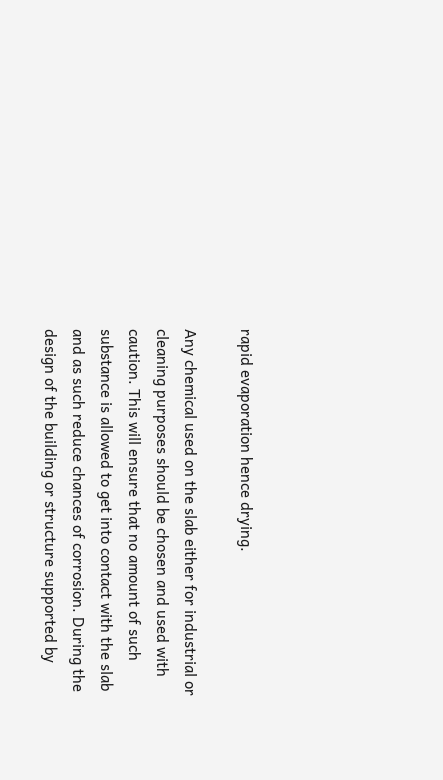rapid evaporation hence drying.

Any chemical used on the slab either for industrial or cleaning purposes should be chosen and used with caution. This will ensure that no amount of such substance is allowed to get into contact with the slab and as such reduce chances of corrosion. During the design of the building or structure supported by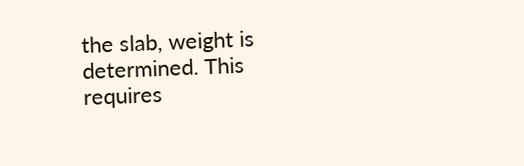the slab, weight is determined. This requires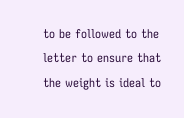to be followed to the letter to ensure that the weight is ideal to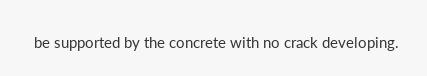be supported by the concrete with no crack developing.